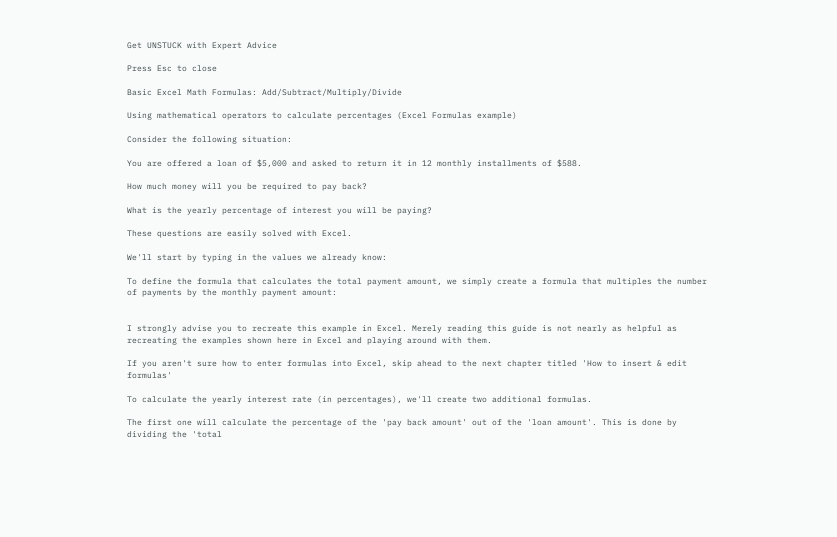Get UNSTUCK with Expert Advice

Press Esc to close

Basic Excel Math Formulas: Add/Subtract/Multiply/Divide

Using mathematical operators to calculate percentages (Excel Formulas example)

Consider the following situation:

You are offered a loan of $5,000 and asked to return it in 12 monthly installments of $588.

How much money will you be required to pay back?

What is the yearly percentage of interest you will be paying?

These questions are easily solved with Excel.

We'll start by typing in the values we already know:

To define the formula that calculates the total payment amount, we simply create a formula that multiples the number of payments by the monthly payment amount:


I strongly advise you to recreate this example in Excel. Merely reading this guide is not nearly as helpful as recreating the examples shown here in Excel and playing around with them.

If you aren't sure how to enter formulas into Excel, skip ahead to the next chapter titled 'How to insert & edit formulas'

To calculate the yearly interest rate (in percentages), we'll create two additional formulas.

The first one will calculate the percentage of the 'pay back amount' out of the 'loan amount'. This is done by dividing the 'total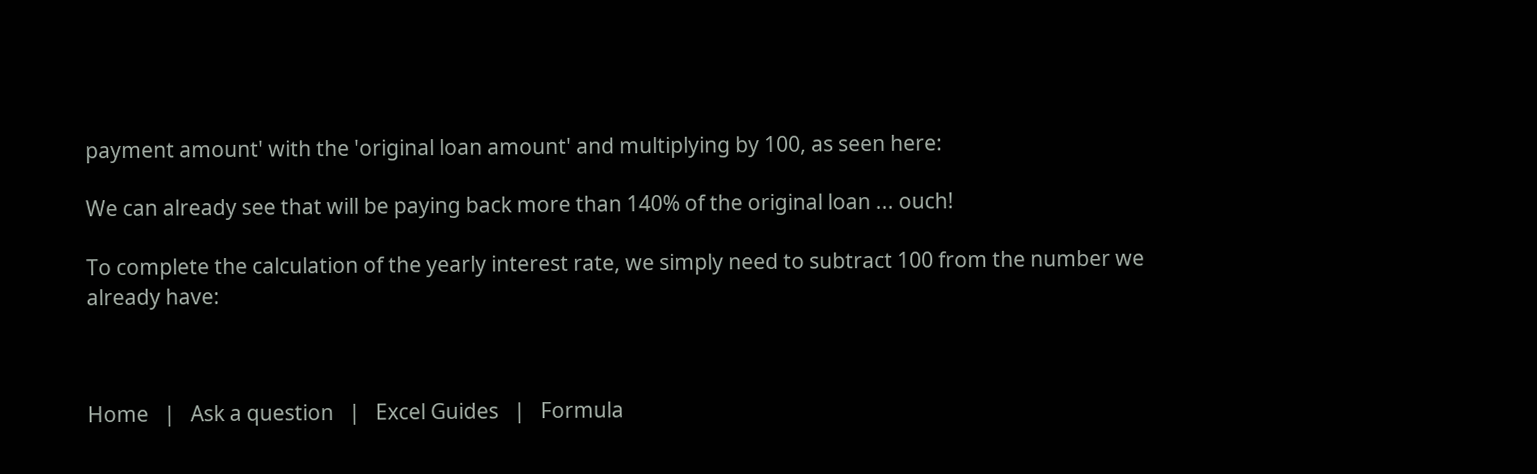payment amount' with the 'original loan amount' and multiplying by 100, as seen here:

We can already see that will be paying back more than 140% of the original loan ... ouch!

To complete the calculation of the yearly interest rate, we simply need to subtract 100 from the number we already have:



Home   |   Ask a question   |   Excel Guides   |   Formula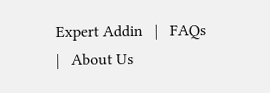Expert Addin   |   FAQs   |   About Us